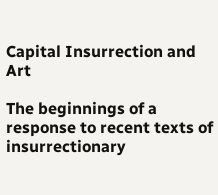Capital Insurrection and Art

The beginnings of a response to recent texts of insurrectionary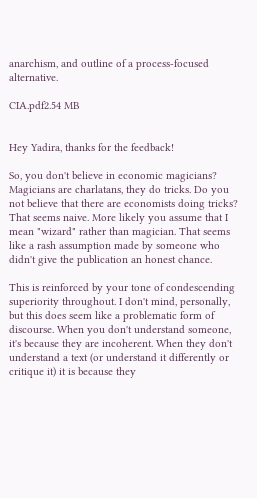anarchism, and outline of a process-focused alternative.

CIA.pdf2.54 MB


Hey Yadira, thanks for the feedback!

So, you don't believe in economic magicians? Magicians are charlatans, they do tricks. Do you not believe that there are economists doing tricks? That seems naive. More likely you assume that I mean "wizard" rather than magician. That seems like a rash assumption made by someone who didn't give the publication an honest chance.

This is reinforced by your tone of condescending superiority throughout. I don't mind, personally, but this does seem like a problematic form of discourse. When you don't understand someone, it's because they are incoherent. When they don't understand a text (or understand it differently or critique it) it is because they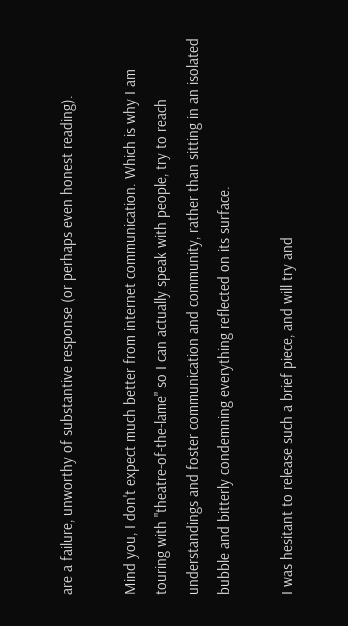are a failure, unworthy of substantive response (or perhaps even honest reading).

Mind you, I don't expect much better from internet communication. Which is why I am touring with "theatre-of-the-lame" so I can actually speak with people, try to reach understandings and foster communication and community, rather than sitting in an isolated bubble and bitterly condemning everything reflected on its surface.

I was hesitant to release such a brief piece, and will try and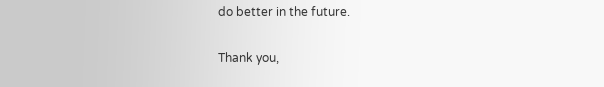do better in the future.

Thank you,